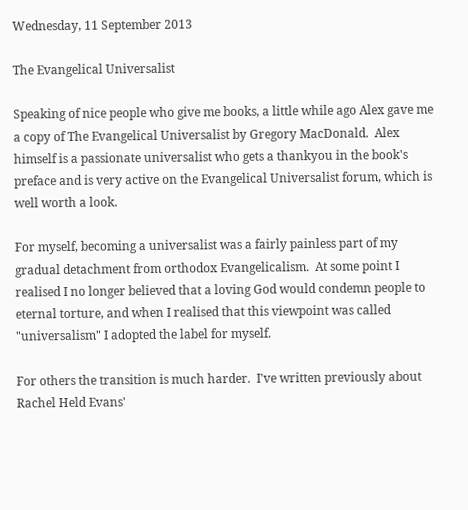Wednesday, 11 September 2013

The Evangelical Universalist

Speaking of nice people who give me books, a little while ago Alex gave me a copy of The Evangelical Universalist by Gregory MacDonald.  Alex himself is a passionate universalist who gets a thankyou in the book's preface and is very active on the Evangelical Universalist forum, which is well worth a look.

For myself, becoming a universalist was a fairly painless part of my gradual detachment from orthodox Evangelicalism.  At some point I realised I no longer believed that a loving God would condemn people to eternal torture, and when I realised that this viewpoint was called "universalism" I adopted the label for myself.

For others the transition is much harder.  I've written previously about Rachel Held Evans'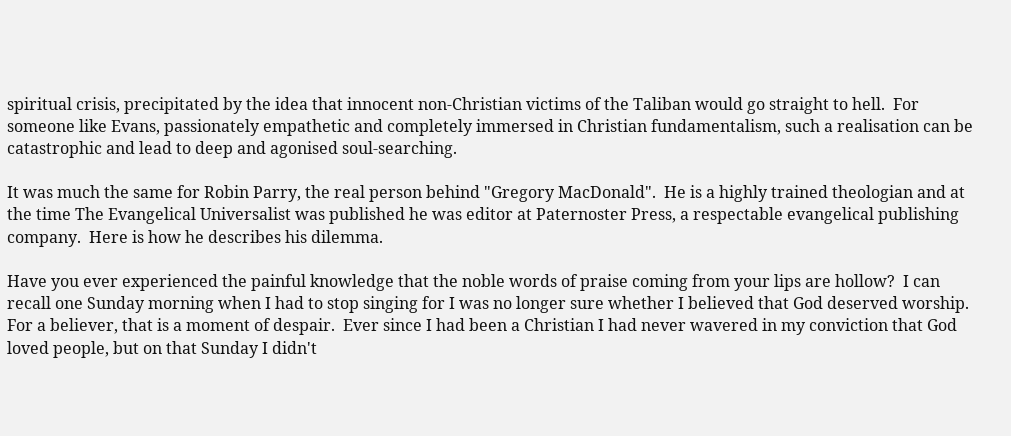spiritual crisis, precipitated by the idea that innocent non-Christian victims of the Taliban would go straight to hell.  For someone like Evans, passionately empathetic and completely immersed in Christian fundamentalism, such a realisation can be catastrophic and lead to deep and agonised soul-searching.

It was much the same for Robin Parry, the real person behind "Gregory MacDonald".  He is a highly trained theologian and at the time The Evangelical Universalist was published he was editor at Paternoster Press, a respectable evangelical publishing company.  Here is how he describes his dilemma.

Have you ever experienced the painful knowledge that the noble words of praise coming from your lips are hollow?  I can recall one Sunday morning when I had to stop singing for I was no longer sure whether I believed that God deserved worship.  For a believer, that is a moment of despair.  Ever since I had been a Christian I had never wavered in my conviction that God loved people, but on that Sunday I didn't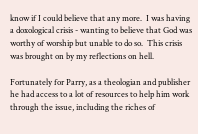know if I could believe that any more.  I was having a doxological crisis - wanting to believe that God was worthy of worship but unable to do so.  This crisis was brought on by my reflections on hell.

Fortunately for Parry, as a theologian and publisher he had access to a lot of resources to help him work through the issue, including the riches of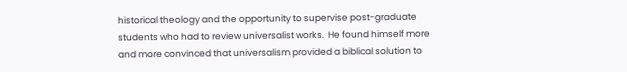historical theology and the opportunity to supervise post-graduate students who had to review universalist works.  He found himself more and more convinced that universalism provided a biblical solution to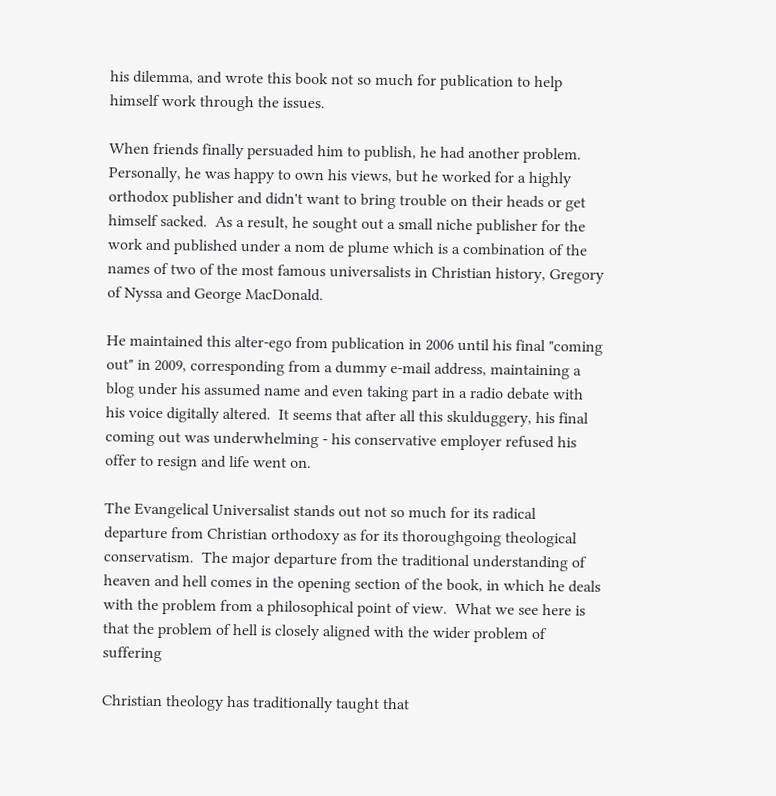his dilemma, and wrote this book not so much for publication to help himself work through the issues.

When friends finally persuaded him to publish, he had another problem.  Personally, he was happy to own his views, but he worked for a highly orthodox publisher and didn't want to bring trouble on their heads or get himself sacked.  As a result, he sought out a small niche publisher for the work and published under a nom de plume which is a combination of the names of two of the most famous universalists in Christian history, Gregory of Nyssa and George MacDonald.

He maintained this alter-ego from publication in 2006 until his final "coming out" in 2009, corresponding from a dummy e-mail address, maintaining a blog under his assumed name and even taking part in a radio debate with his voice digitally altered.  It seems that after all this skulduggery, his final coming out was underwhelming - his conservative employer refused his offer to resign and life went on.

The Evangelical Universalist stands out not so much for its radical departure from Christian orthodoxy as for its thoroughgoing theological conservatism.  The major departure from the traditional understanding of heaven and hell comes in the opening section of the book, in which he deals with the problem from a philosophical point of view.  What we see here is that the problem of hell is closely aligned with the wider problem of suffering

Christian theology has traditionally taught that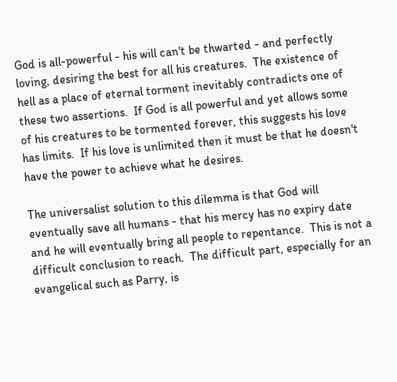God is all-powerful - his will can't be thwarted - and perfectly loving, desiring the best for all his creatures.  The existence of hell as a place of eternal torment inevitably contradicts one of these two assertions.  If God is all powerful and yet allows some of his creatures to be tormented forever, this suggests his love has limits.  If his love is unlimited then it must be that he doesn't have the power to achieve what he desires.

The universalist solution to this dilemma is that God will eventually save all humans - that his mercy has no expiry date and he will eventually bring all people to repentance.  This is not a difficult conclusion to reach.  The difficult part, especially for an evangelical such as Parry, is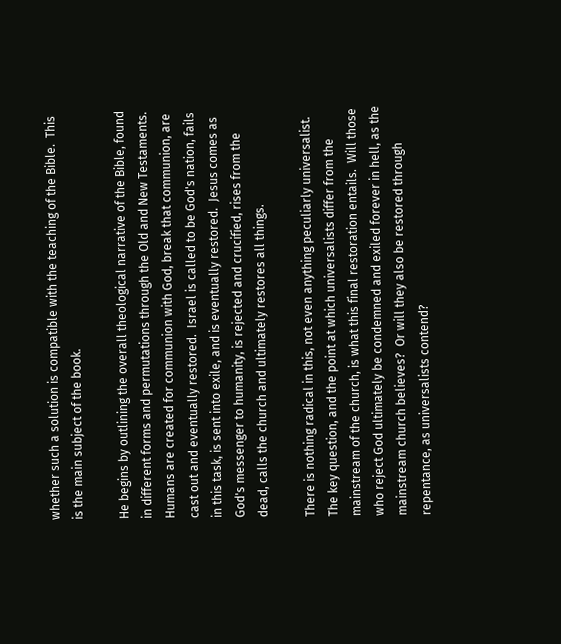whether such a solution is compatible with the teaching of the Bible.  This is the main subject of the book.

He begins by outlining the overall theological narrative of the Bible, found in different forms and permutations through the Old and New Testaments.  Humans are created for communion with God, break that communion, are cast out and eventually restored.  Israel is called to be God's nation, fails in this task, is sent into exile, and is eventually restored.  Jesus comes as God's messenger to humanity, is rejected and crucified, rises from the dead, calls the church and ultimately restores all things.

There is nothing radical in this, not even anything peculiarly universalist.  The key question, and the point at which universalists differ from the mainstream of the church, is what this final restoration entails.  Will those who reject God ultimately be condemned and exiled forever in hell, as the mainstream church believes?  Or will they also be restored through repentance, as universalists contend?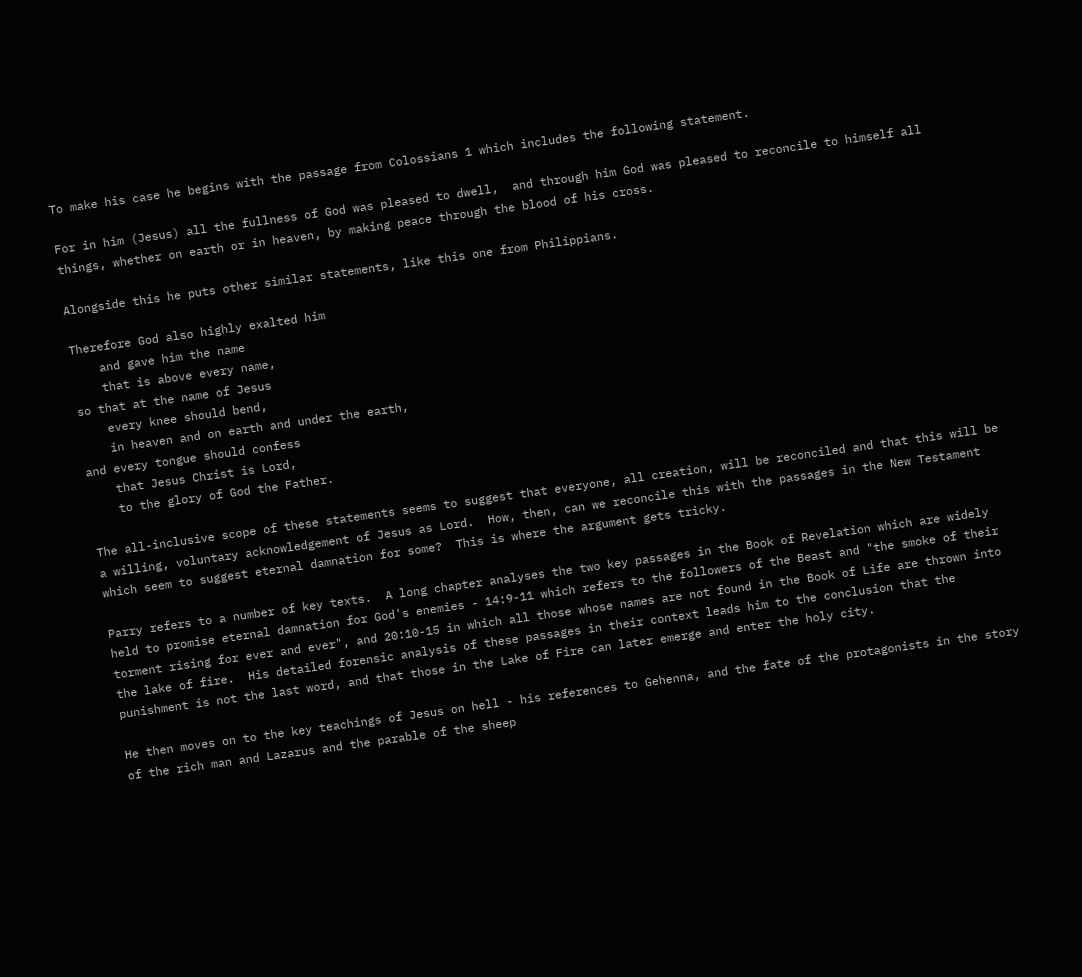To make his case he begins with the passage from Colossians 1 which includes the following statement.

For in him (Jesus) all the fullness of God was pleased to dwell,  and through him God was pleased to reconcile to himself all things, whether on earth or in heaven, by making peace through the blood of his cross.

Alongside this he puts other similar statements, like this one from Philippians.

Therefore God also highly exalted him
    and gave him the name
    that is above every name,
so that at the name of Jesus
    every knee should bend,
    in heaven and on earth and under the earth,
and every tongue should confess
    that Jesus Christ is Lord,
    to the glory of God the Father.

The all-inclusive scope of these statements seems to suggest that everyone, all creation, will be reconciled and that this will be a willing, voluntary acknowledgement of Jesus as Lord.  How, then, can we reconcile this with the passages in the New Testament which seem to suggest eternal damnation for some?  This is where the argument gets tricky.

Parry refers to a number of key texts.  A long chapter analyses the two key passages in the Book of Revelation which are widely held to promise eternal damnation for God's enemies - 14:9-11 which refers to the followers of the Beast and "the smoke of their torment rising for ever and ever", and 20:10-15 in which all those whose names are not found in the Book of Life are thrown into the lake of fire.  His detailed forensic analysis of these passages in their context leads him to the conclusion that the punishment is not the last word, and that those in the Lake of Fire can later emerge and enter the holy city.

He then moves on to the key teachings of Jesus on hell - his references to Gehenna, and the fate of the protagonists in the story of the rich man and Lazarus and the parable of the sheep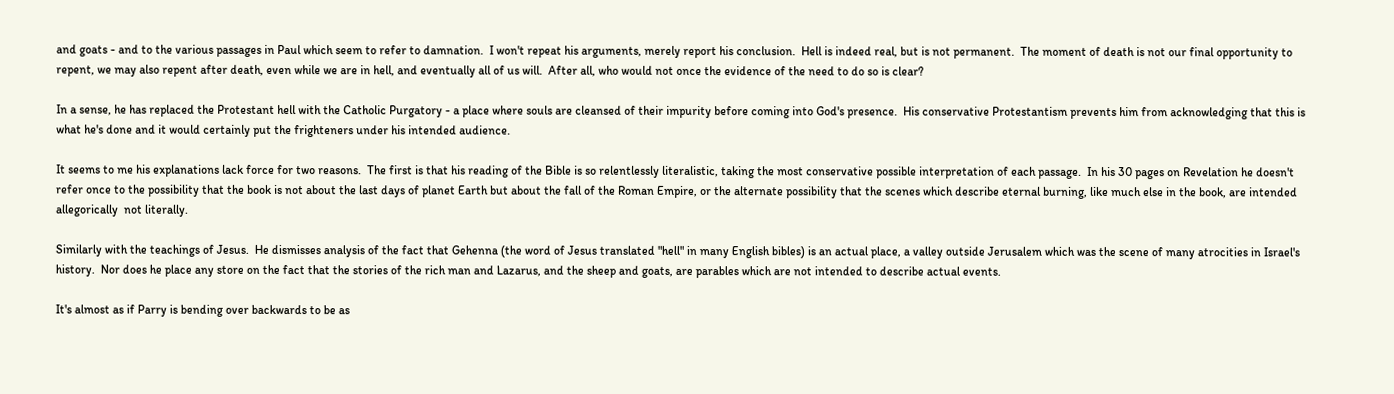and goats - and to the various passages in Paul which seem to refer to damnation.  I won't repeat his arguments, merely report his conclusion.  Hell is indeed real, but is not permanent.  The moment of death is not our final opportunity to repent, we may also repent after death, even while we are in hell, and eventually all of us will.  After all, who would not once the evidence of the need to do so is clear?

In a sense, he has replaced the Protestant hell with the Catholic Purgatory - a place where souls are cleansed of their impurity before coming into God's presence.  His conservative Protestantism prevents him from acknowledging that this is what he's done and it would certainly put the frighteners under his intended audience.

It seems to me his explanations lack force for two reasons.  The first is that his reading of the Bible is so relentlessly literalistic, taking the most conservative possible interpretation of each passage.  In his 30 pages on Revelation he doesn't refer once to the possibility that the book is not about the last days of planet Earth but about the fall of the Roman Empire, or the alternate possibility that the scenes which describe eternal burning, like much else in the book, are intended allegorically  not literally.

Similarly with the teachings of Jesus.  He dismisses analysis of the fact that Gehenna (the word of Jesus translated "hell" in many English bibles) is an actual place, a valley outside Jerusalem which was the scene of many atrocities in Israel's history.  Nor does he place any store on the fact that the stories of the rich man and Lazarus, and the sheep and goats, are parables which are not intended to describe actual events.

It's almost as if Parry is bending over backwards to be as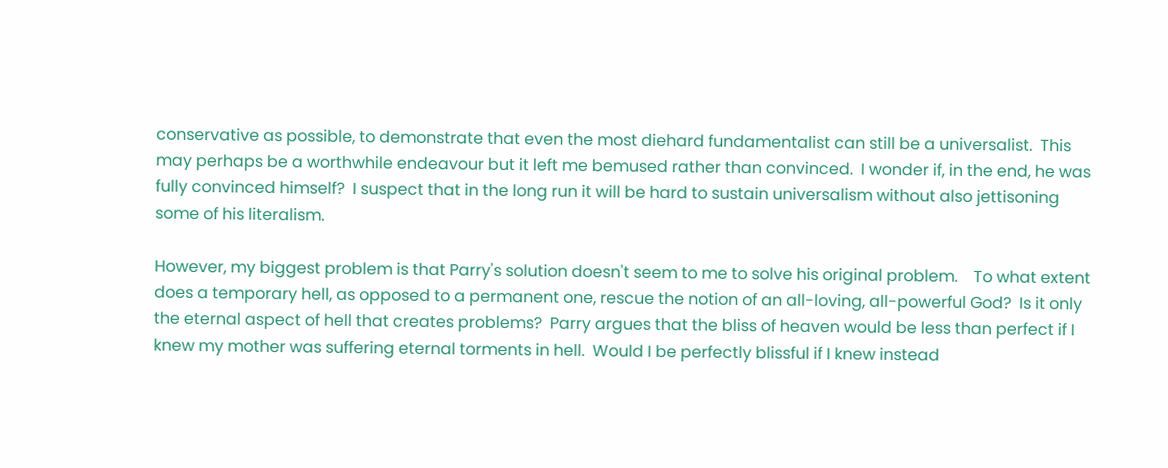conservative as possible, to demonstrate that even the most diehard fundamentalist can still be a universalist.  This may perhaps be a worthwhile endeavour but it left me bemused rather than convinced.  I wonder if, in the end, he was fully convinced himself?  I suspect that in the long run it will be hard to sustain universalism without also jettisoning some of his literalism.

However, my biggest problem is that Parry's solution doesn't seem to me to solve his original problem.    To what extent does a temporary hell, as opposed to a permanent one, rescue the notion of an all-loving, all-powerful God?  Is it only the eternal aspect of hell that creates problems?  Parry argues that the bliss of heaven would be less than perfect if I knew my mother was suffering eternal torments in hell.  Would I be perfectly blissful if I knew instead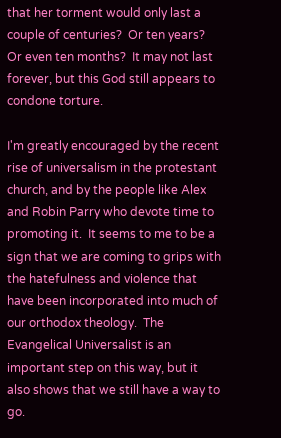that her torment would only last a couple of centuries?  Or ten years?  Or even ten months?  It may not last forever, but this God still appears to condone torture.

I'm greatly encouraged by the recent rise of universalism in the protestant church, and by the people like Alex and Robin Parry who devote time to promoting it.  It seems to me to be a sign that we are coming to grips with the hatefulness and violence that have been incorporated into much of our orthodox theology.  The Evangelical Universalist is an important step on this way, but it also shows that we still have a way to go.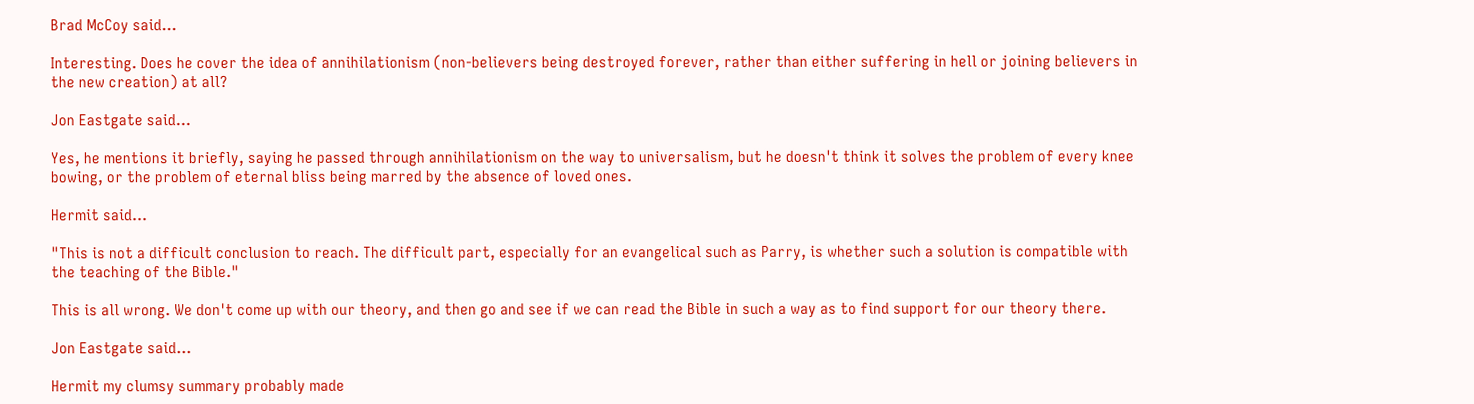Brad McCoy said...

Interesting. Does he cover the idea of annihilationism (non-believers being destroyed forever, rather than either suffering in hell or joining believers in the new creation) at all?

Jon Eastgate said...

Yes, he mentions it briefly, saying he passed through annihilationism on the way to universalism, but he doesn't think it solves the problem of every knee bowing, or the problem of eternal bliss being marred by the absence of loved ones.

Hermit said...

"This is not a difficult conclusion to reach. The difficult part, especially for an evangelical such as Parry, is whether such a solution is compatible with the teaching of the Bible."

This is all wrong. We don't come up with our theory, and then go and see if we can read the Bible in such a way as to find support for our theory there.

Jon Eastgate said...

Hermit my clumsy summary probably made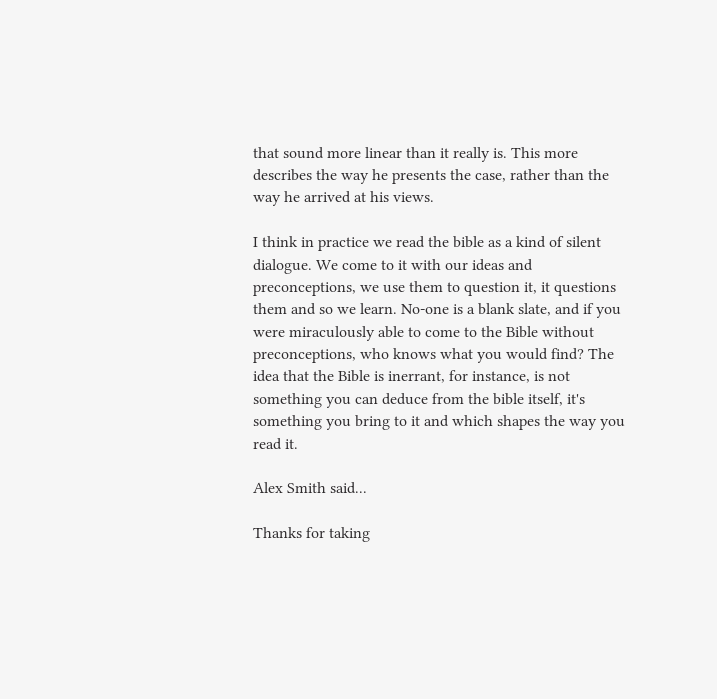that sound more linear than it really is. This more describes the way he presents the case, rather than the way he arrived at his views.

I think in practice we read the bible as a kind of silent dialogue. We come to it with our ideas and preconceptions, we use them to question it, it questions them and so we learn. No-one is a blank slate, and if you were miraculously able to come to the Bible without preconceptions, who knows what you would find? The idea that the Bible is inerrant, for instance, is not something you can deduce from the bible itself, it's something you bring to it and which shapes the way you read it.

Alex Smith said...

Thanks for taking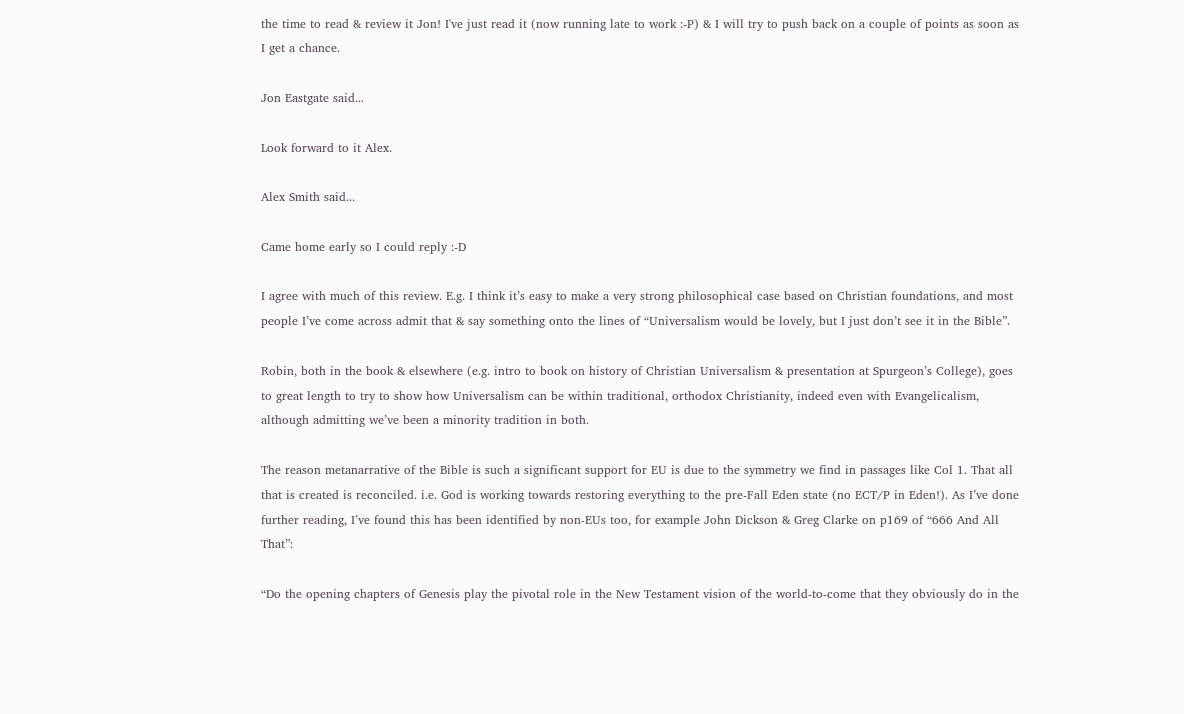the time to read & review it Jon! I've just read it (now running late to work :-P) & I will try to push back on a couple of points as soon as I get a chance.

Jon Eastgate said...

Look forward to it Alex.

Alex Smith said...

Came home early so I could reply :-D

I agree with much of this review. E.g. I think it’s easy to make a very strong philosophical case based on Christian foundations, and most people I’ve come across admit that & say something onto the lines of “Universalism would be lovely, but I just don’t see it in the Bible”.

Robin, both in the book & elsewhere (e.g. intro to book on history of Christian Universalism & presentation at Spurgeon’s College), goes to great length to try to show how Universalism can be within traditional, orthodox Christianity, indeed even with Evangelicalism, although admitting we’ve been a minority tradition in both.

The reason metanarrative of the Bible is such a significant support for EU is due to the symmetry we find in passages like Col 1. That all that is created is reconciled. i.e. God is working towards restoring everything to the pre-Fall Eden state (no ECT/P in Eden!). As I’ve done further reading, I’ve found this has been identified by non-EUs too, for example John Dickson & Greg Clarke on p169 of “666 And All That”:

“Do the opening chapters of Genesis play the pivotal role in the New Testament vision of the world-to-come that they obviously do in the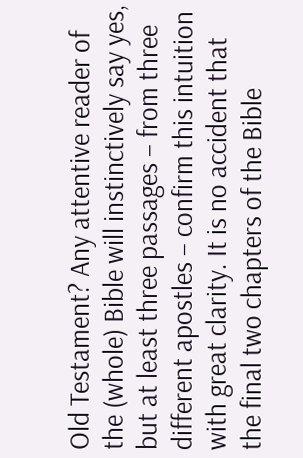Old Testament? Any attentive reader of the (whole) Bible will instinctively say yes, but at least three passages – from three different apostles – confirm this intuition with great clarity. It is no accident that the final two chapters of the Bible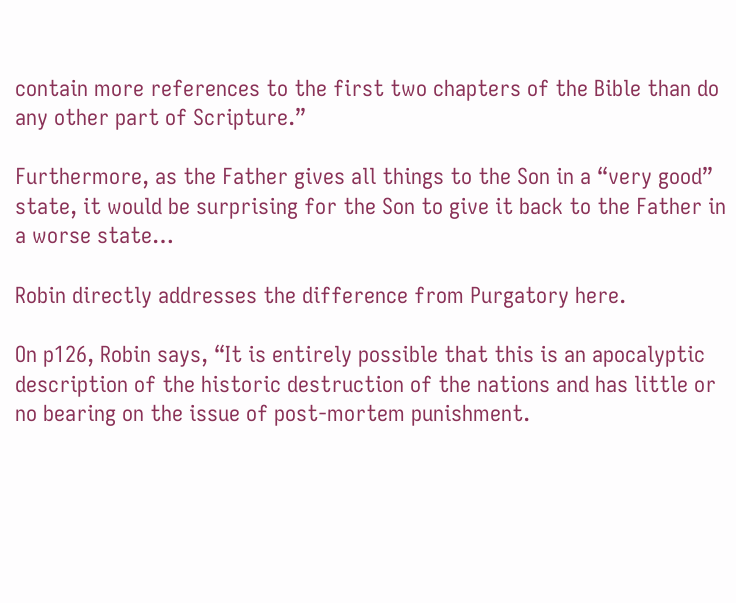contain more references to the first two chapters of the Bible than do any other part of Scripture.”

Furthermore, as the Father gives all things to the Son in a “very good” state, it would be surprising for the Son to give it back to the Father in a worse state…

Robin directly addresses the difference from Purgatory here.

On p126, Robin says, “It is entirely possible that this is an apocalyptic description of the historic destruction of the nations and has little or no bearing on the issue of post-mortem punishment.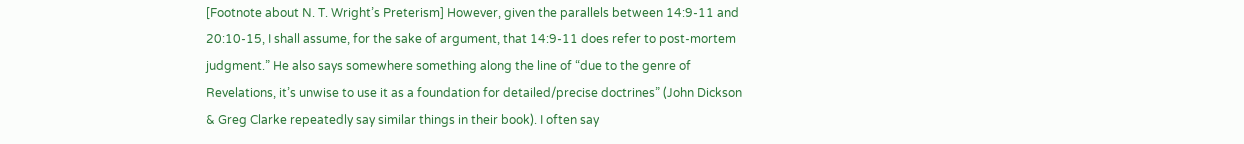[Footnote about N. T. Wright’s Preterism] However, given the parallels between 14:9-11 and 20:10-15, I shall assume, for the sake of argument, that 14:9-11 does refer to post-mortem judgment.” He also says somewhere something along the line of “due to the genre of Revelations, it’s unwise to use it as a foundation for detailed/precise doctrines” (John Dickson & Greg Clarke repeatedly say similar things in their book). I often say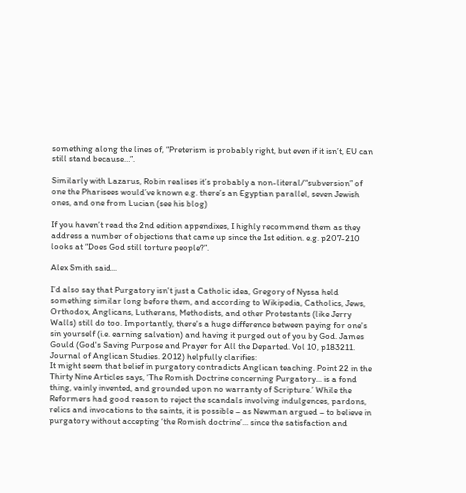something along the lines of, “Preterism is probably right, but even if it isn’t, EU can still stand because…”.

Similarly with Lazarus, Robin realises it’s probably a non-literal/“subversion” of one the Pharisees would’ve known e.g. there’s an Egyptian parallel, seven Jewish ones, and one from Lucian (see his blog)

If you haven’t read the 2nd edition appendixes, I highly recommend them as they address a number of objections that came up since the 1st edition. e.g. p207-210 looks at “Does God still torture people?”.

Alex Smith said...

I’d also say that Purgatory isn't just a Catholic idea, Gregory of Nyssa held something similar long before them, and according to Wikipedia, Catholics, Jews, Orthodox, Anglicans, Lutherans, Methodists, and other Protestants (like Jerry Walls) still do too. Importantly, there's a huge difference between paying for one's sin yourself (i.e. earning salvation) and having it purged out of you by God. James Gould (God's Saving Purpose and Prayer for All the Departed. Vol 10, p183211. Journal of Anglican Studies. 2012) helpfully clarifies:
It might seem that belief in purgatory contradicts Anglican teaching. Point 22 in the Thirty Nine Articles says, ‘The Romish Doctrine concerning Purgatory... is a fond thing, vainly invented, and grounded upon no warranty of Scripture.’ While the Reformers had good reason to reject the scandals involving indulgences, pardons, relics and invocations to the saints, it is possible – as Newman argued – to believe in purgatory without accepting ‘the Romish doctrine’... since the satisfaction and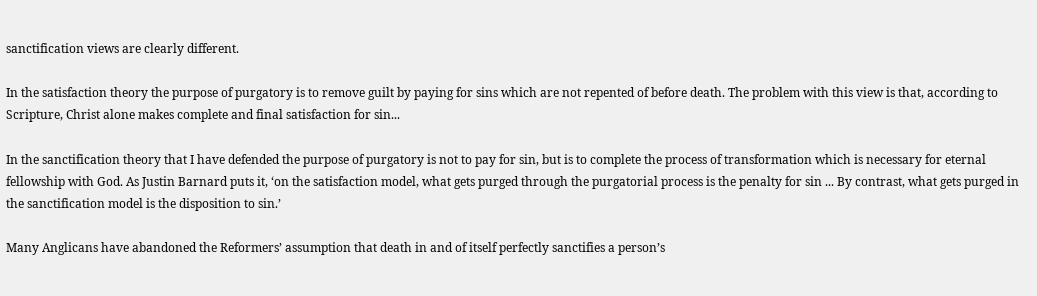sanctification views are clearly different.

In the satisfaction theory the purpose of purgatory is to remove guilt by paying for sins which are not repented of before death. The problem with this view is that, according to Scripture, Christ alone makes complete and final satisfaction for sin...

In the sanctification theory that I have defended the purpose of purgatory is not to pay for sin, but is to complete the process of transformation which is necessary for eternal fellowship with God. As Justin Barnard puts it, ‘on the satisfaction model, what gets purged through the purgatorial process is the penalty for sin ... By contrast, what gets purged in the sanctification model is the disposition to sin.’

Many Anglicans have abandoned the Reformers’ assumption that death in and of itself perfectly sanctifies a person’s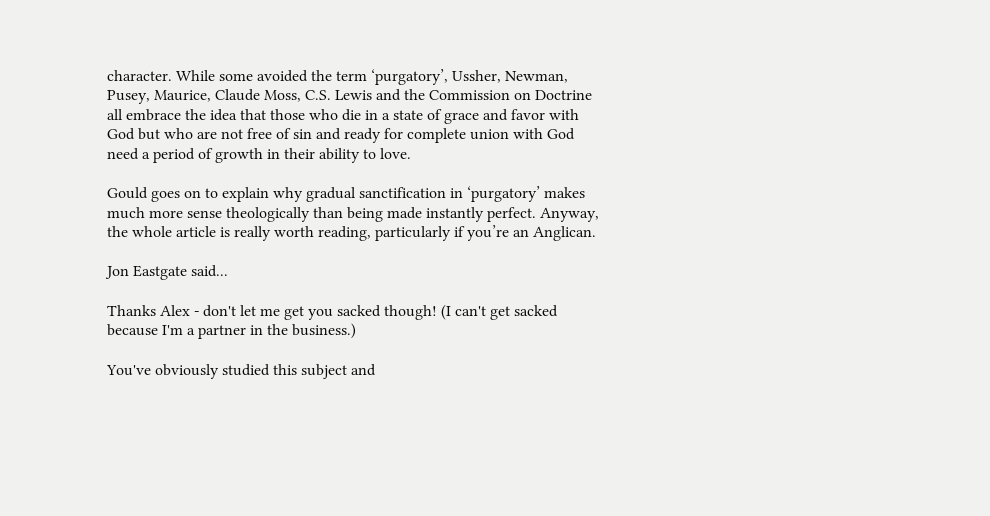character. While some avoided the term ‘purgatory’, Ussher, Newman, Pusey, Maurice, Claude Moss, C.S. Lewis and the Commission on Doctrine all embrace the idea that those who die in a state of grace and favor with God but who are not free of sin and ready for complete union with God need a period of growth in their ability to love.

Gould goes on to explain why gradual sanctification in ‘purgatory’ makes much more sense theologically than being made instantly perfect. Anyway, the whole article is really worth reading, particularly if you’re an Anglican.

Jon Eastgate said...

Thanks Alex - don't let me get you sacked though! (I can't get sacked because I'm a partner in the business.)

You've obviously studied this subject and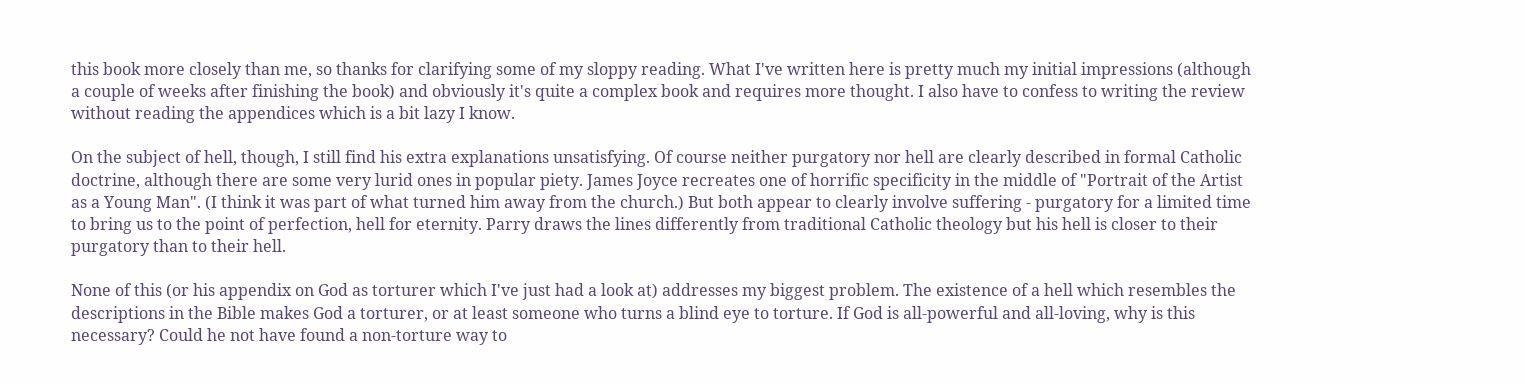this book more closely than me, so thanks for clarifying some of my sloppy reading. What I've written here is pretty much my initial impressions (although a couple of weeks after finishing the book) and obviously it's quite a complex book and requires more thought. I also have to confess to writing the review without reading the appendices which is a bit lazy I know.

On the subject of hell, though, I still find his extra explanations unsatisfying. Of course neither purgatory nor hell are clearly described in formal Catholic doctrine, although there are some very lurid ones in popular piety. James Joyce recreates one of horrific specificity in the middle of "Portrait of the Artist as a Young Man". (I think it was part of what turned him away from the church.) But both appear to clearly involve suffering - purgatory for a limited time to bring us to the point of perfection, hell for eternity. Parry draws the lines differently from traditional Catholic theology but his hell is closer to their purgatory than to their hell.

None of this (or his appendix on God as torturer which I've just had a look at) addresses my biggest problem. The existence of a hell which resembles the descriptions in the Bible makes God a torturer, or at least someone who turns a blind eye to torture. If God is all-powerful and all-loving, why is this necessary? Could he not have found a non-torture way to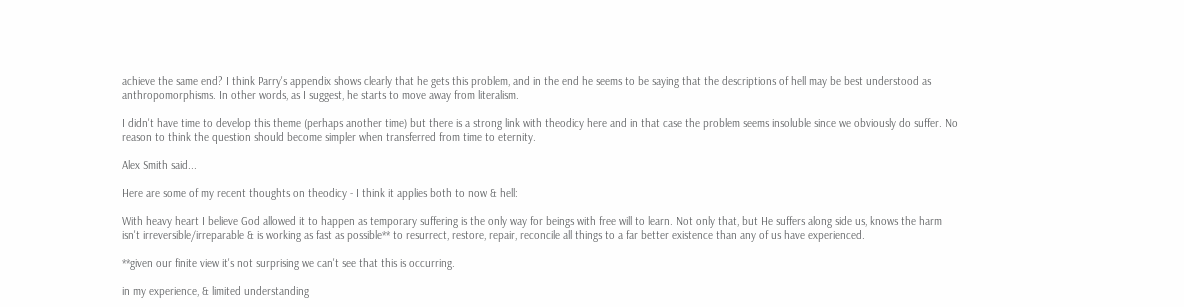achieve the same end? I think Parry's appendix shows clearly that he gets this problem, and in the end he seems to be saying that the descriptions of hell may be best understood as anthropomorphisms. In other words, as I suggest, he starts to move away from literalism.

I didn't have time to develop this theme (perhaps another time) but there is a strong link with theodicy here and in that case the problem seems insoluble since we obviously do suffer. No reason to think the question should become simpler when transferred from time to eternity.

Alex Smith said...

Here are some of my recent thoughts on theodicy - I think it applies both to now & hell:

With heavy heart I believe God allowed it to happen as temporary suffering is the only way for beings with free will to learn. Not only that, but He suffers along side us, knows the harm isn't irreversible/irreparable & is working as fast as possible** to resurrect, restore, repair, reconcile all things to a far better existence than any of us have experienced.

**given our finite view it's not surprising we can't see that this is occurring.

in my experience, & limited understanding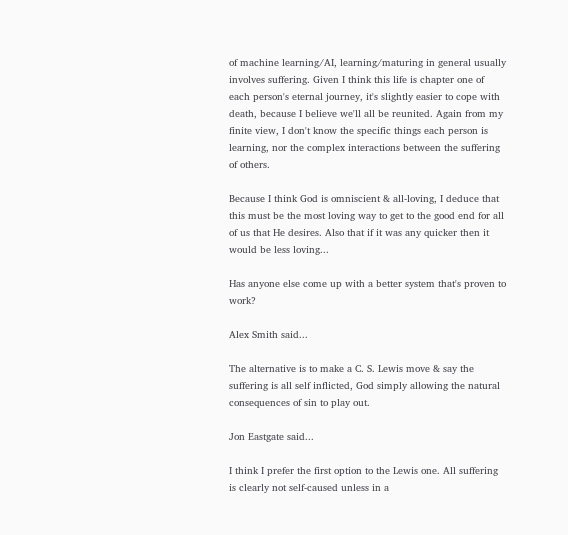of machine learning/AI, learning/maturing in general usually involves suffering. Given I think this life is chapter one of each person's eternal journey, it's slightly easier to cope with death, because I believe we'll all be reunited. Again from my finite view, I don't know the specific things each person is learning, nor the complex interactions between the suffering of others.

Because I think God is omniscient & all-loving, I deduce that this must be the most loving way to get to the good end for all of us that He desires. Also that if it was any quicker then it would be less loving...

Has anyone else come up with a better system that's proven to work?

Alex Smith said...

The alternative is to make a C. S. Lewis move & say the suffering is all self inflicted, God simply allowing the natural consequences of sin to play out.

Jon Eastgate said...

I think I prefer the first option to the Lewis one. All suffering is clearly not self-caused unless in a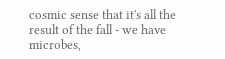cosmic sense that it's all the result of the fall - we have microbes,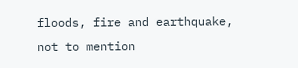floods, fire and earthquake, not to mention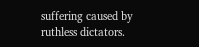suffering caused by ruthless dictators.